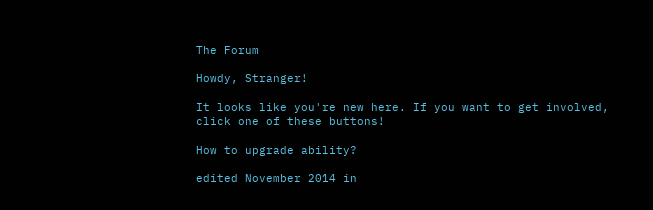The Forum

Howdy, Stranger!

It looks like you're new here. If you want to get involved, click one of these buttons!

How to upgrade ability?

edited November 2014 in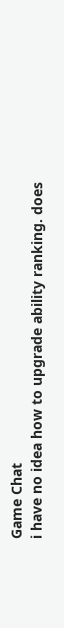Game Chat
i have no idea how to upgrade ability ranking. does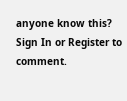anyone know this?
Sign In or Register to comment.